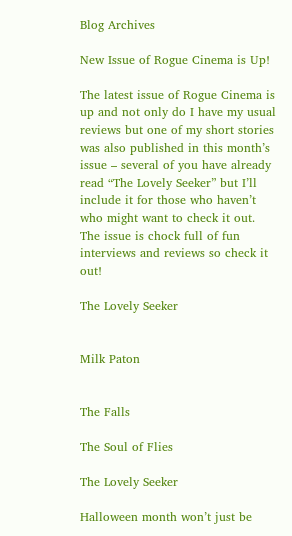Blog Archives

New Issue of Rogue Cinema is Up!

The latest issue of Rogue Cinema is up and not only do I have my usual reviews but one of my short stories was also published in this month’s issue – several of you have already read “The Lovely Seeker” but I’ll include it for those who haven’t who might want to check it out.  The issue is chock full of fun interviews and reviews so check it out!

The Lovely Seeker


Milk Paton


The Falls

The Soul of Flies

The Lovely Seeker

Halloween month won’t just be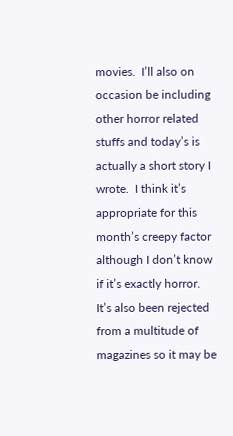movies.  I’ll also on occasion be including other horror related stuffs and today’s is actually a short story I wrote.  I think it’s appropriate for this month’s creepy factor although I don’t know if it’s exactly horror.  It’s also been rejected from a multitude of magazines so it may be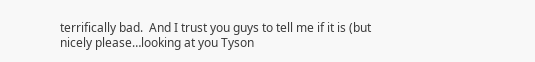terrifically bad.  And I trust you guys to tell me if it is (but nicely please…looking at you Tyson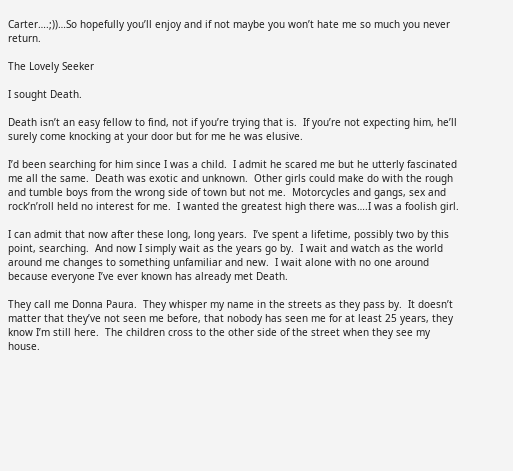Carter….;))…So hopefully you’ll enjoy and if not maybe you won’t hate me so much you never return.

The Lovely Seeker

I sought Death.

Death isn’t an easy fellow to find, not if you’re trying that is.  If you’re not expecting him, he’ll surely come knocking at your door but for me he was elusive.

I’d been searching for him since I was a child.  I admit he scared me but he utterly fascinated me all the same.  Death was exotic and unknown.  Other girls could make do with the rough and tumble boys from the wrong side of town but not me.  Motorcycles and gangs, sex and rock’n’roll held no interest for me.  I wanted the greatest high there was….I was a foolish girl.

I can admit that now after these long, long years.  I’ve spent a lifetime, possibly two by this point, searching.  And now I simply wait as the years go by.  I wait and watch as the world around me changes to something unfamiliar and new.  I wait alone with no one around because everyone I’ve ever known has already met Death.

They call me Donna Paura.  They whisper my name in the streets as they pass by.  It doesn’t matter that they’ve not seen me before, that nobody has seen me for at least 25 years, they know I’m still here.  The children cross to the other side of the street when they see my house.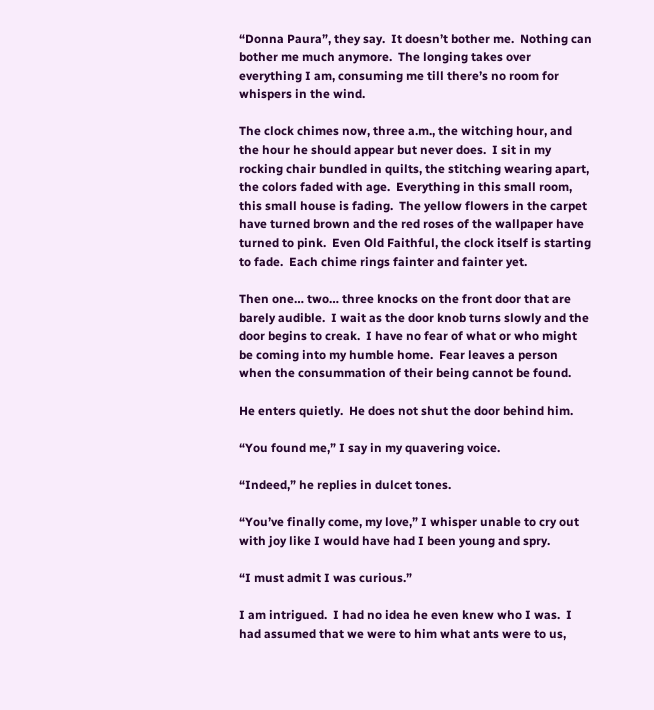“Donna Paura”, they say.  It doesn’t bother me.  Nothing can bother me much anymore.  The longing takes over everything I am, consuming me till there’s no room for whispers in the wind.

The clock chimes now, three a.m., the witching hour, and the hour he should appear but never does.  I sit in my rocking chair bundled in quilts, the stitching wearing apart, the colors faded with age.  Everything in this small room, this small house is fading.  The yellow flowers in the carpet have turned brown and the red roses of the wallpaper have turned to pink.  Even Old Faithful, the clock itself is starting to fade.  Each chime rings fainter and fainter yet.

Then one… two… three knocks on the front door that are barely audible.  I wait as the door knob turns slowly and the door begins to creak.  I have no fear of what or who might be coming into my humble home.  Fear leaves a person when the consummation of their being cannot be found.

He enters quietly.  He does not shut the door behind him.

“You found me,” I say in my quavering voice.

“Indeed,” he replies in dulcet tones.

“You’ve finally come, my love,” I whisper unable to cry out with joy like I would have had I been young and spry.

“I must admit I was curious.”

I am intrigued.  I had no idea he even knew who I was.  I had assumed that we were to him what ants were to us,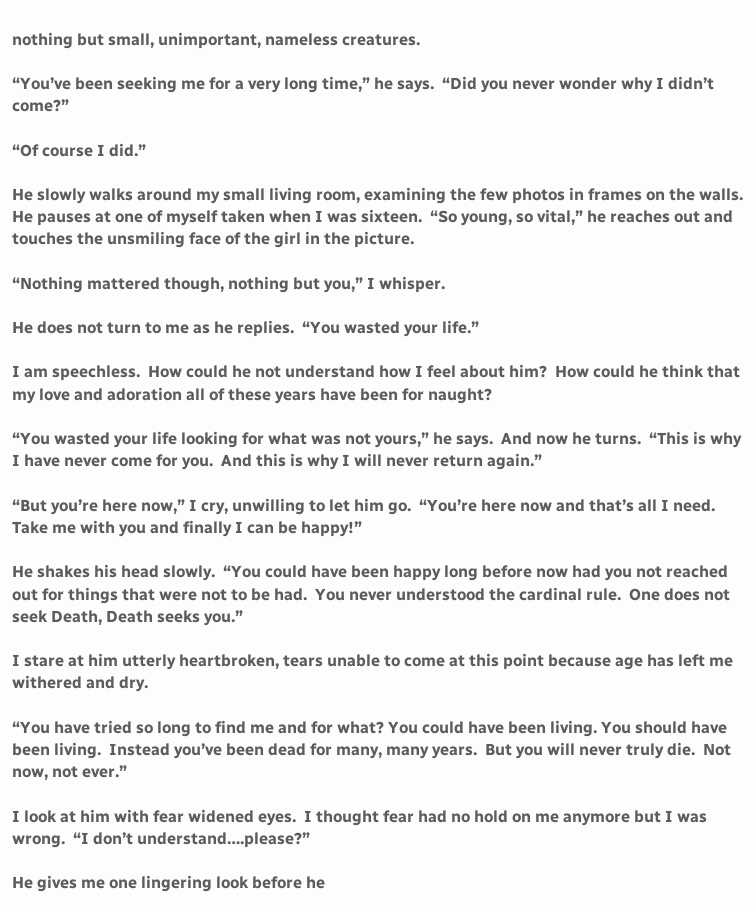nothing but small, unimportant, nameless creatures.

“You’ve been seeking me for a very long time,” he says.  “Did you never wonder why I didn’t come?”

“Of course I did.”

He slowly walks around my small living room, examining the few photos in frames on the walls.  He pauses at one of myself taken when I was sixteen.  “So young, so vital,” he reaches out and touches the unsmiling face of the girl in the picture.

“Nothing mattered though, nothing but you,” I whisper.

He does not turn to me as he replies.  “You wasted your life.”

I am speechless.  How could he not understand how I feel about him?  How could he think that my love and adoration all of these years have been for naught?

“You wasted your life looking for what was not yours,” he says.  And now he turns.  “This is why I have never come for you.  And this is why I will never return again.”

“But you’re here now,” I cry, unwilling to let him go.  “You’re here now and that’s all I need.  Take me with you and finally I can be happy!”

He shakes his head slowly.  “You could have been happy long before now had you not reached out for things that were not to be had.  You never understood the cardinal rule.  One does not seek Death, Death seeks you.”

I stare at him utterly heartbroken, tears unable to come at this point because age has left me withered and dry.

“You have tried so long to find me and for what? You could have been living. You should have been living.  Instead you’ve been dead for many, many years.  But you will never truly die.  Not now, not ever.”

I look at him with fear widened eyes.  I thought fear had no hold on me anymore but I was wrong.  “I don’t understand….please?”

He gives me one lingering look before he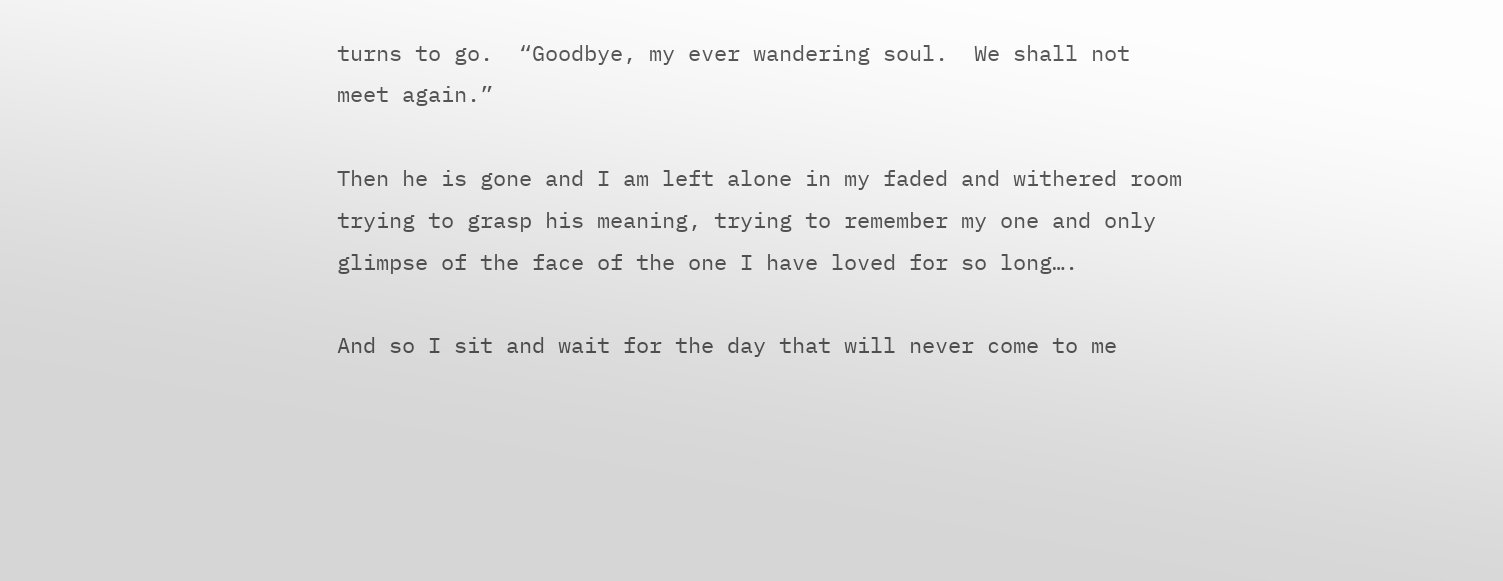turns to go.  “Goodbye, my ever wandering soul.  We shall not meet again.”

Then he is gone and I am left alone in my faded and withered room trying to grasp his meaning, trying to remember my one and only glimpse of the face of the one I have loved for so long….

And so I sit and wait for the day that will never come to me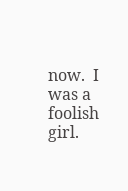now.  I was a foolish girl.